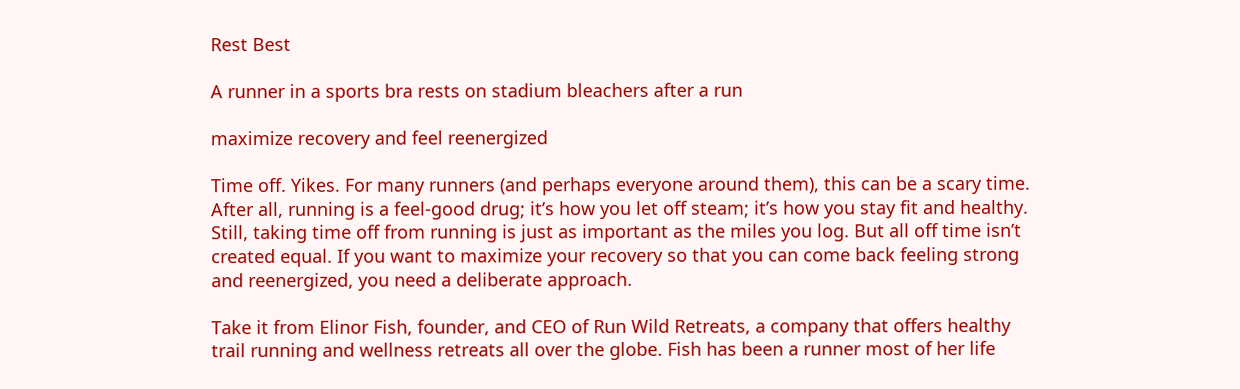Rest Best

A runner in a sports bra rests on stadium bleachers after a run

maximize recovery and feel reenergized

Time off. Yikes. For many runners (and perhaps everyone around them), this can be a scary time. After all, running is a feel-good drug; it’s how you let off steam; it’s how you stay fit and healthy. Still, taking time off from running is just as important as the miles you log. But all off time isn’t created equal. If you want to maximize your recovery so that you can come back feeling strong and reenergized, you need a deliberate approach.

Take it from Elinor Fish, founder, and CEO of Run Wild Retreats, a company that offers healthy trail running and wellness retreats all over the globe. Fish has been a runner most of her life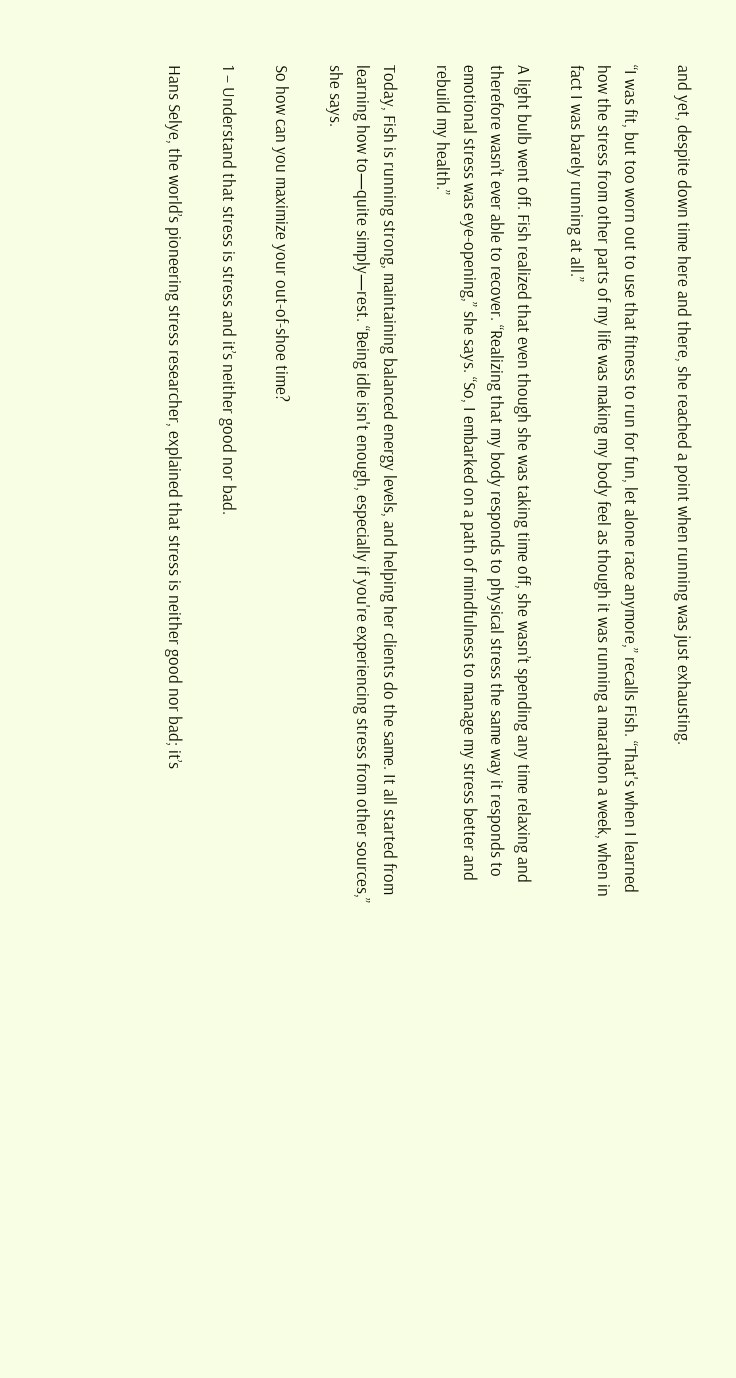and yet, despite down time here and there, she reached a point when running was just exhausting.

“I was fit, but too worn out to use that fitness to run for fun, let alone race anymore,” recalls Fish. “That's when I learned how the stress from other parts of my life was making my body feel as though it was running a marathon a week, when in fact I was barely running at all.”

A light bulb went off. Fish realized that even though she was taking time off, she wasn’t spending any time relaxing and therefore wasn’t ever able to recover. “Realizing that my body responds to physical stress the same way it responds to emotional stress was eye-opening,” she says. “So, I embarked on a path of mindfulness to manage my stress better and rebuild my health.”

Today, Fish is running strong, maintaining balanced energy levels, and helping her clients do the same. It all started from learning how to—quite simply—rest. “Being idle isn't enough, especially if you're experiencing stress from other sources,” she says.

So how can you maximize your out-of-shoe time?

1 – Understand that stress is stress and it’s neither good nor bad.

Hans Selye, the world’s pioneering stress researcher, explained that stress is neither good nor bad; it’s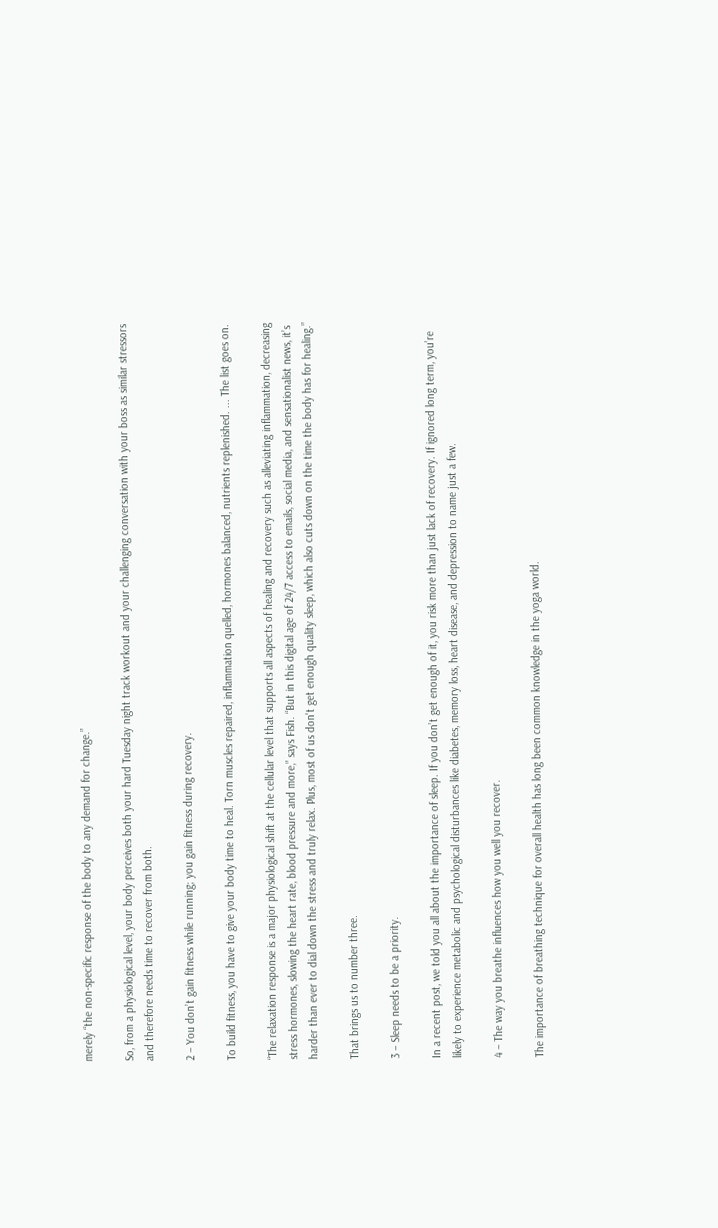merely “the non-specific response of the body to any demand for change.”

So, from a physiological level, your body perceives both your hard Tuesday night track workout and your challenging conversation with your boss as similar stressors and therefore needs time to recover from both.

2 – You don’t gain fitness while running; you gain fitness during recovery.

To build fitness, you have to give your body time to heal. Torn muscles repaired, inflammation quelled, hormones balanced, nutrients replenished. ... The list goes on.

“The relaxation response is a major physiological shift at the cellular level that supports all aspects of healing and recovery such as alleviating inflammation, decreasing stress hormones, slowing the heart rate, blood pressure and more,” says Fish. “But in this digital age of 24/7 access to emails, social media, and sensationalist news, it’s harder than ever to dial down the stress and truly relax. Plus, most of us don't get enough quality sleep, which also cuts down on the time the body has for healing.”

That brings us to number three.

3 – Sleep needs to be a priority.

In a recent post, we told you all about the importance of sleep. If you don’t get enough of it, you risk more than just lack of recovery. If ignored long term, you’re likely to experience metabolic and psychological disturbances like diabetes, memory loss, heart disease, and depression to name just a few.

4 – The way you breathe influences how you well you recover.

The importance of breathing technique for overall health has long been common knowledge in the yoga world.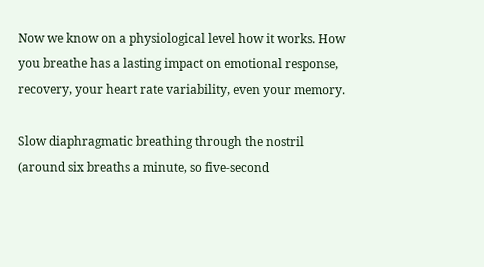Now we know on a physiological level how it works. How you breathe has a lasting impact on emotional response, recovery, your heart rate variability, even your memory.

Slow diaphragmatic breathing through the nostril (around six breaths a minute, so five-second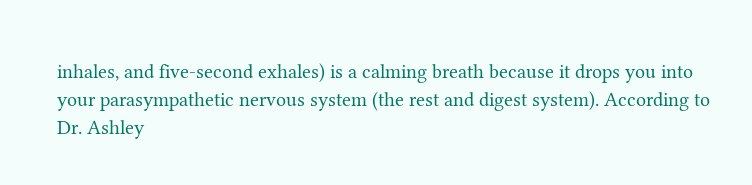inhales, and five-second exhales) is a calming breath because it drops you into your parasympathetic nervous system (the rest and digest system). According to Dr. Ashley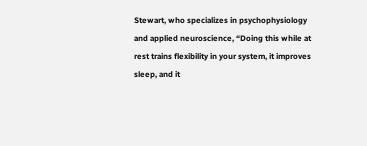Stewart, who specializes in psychophysiology and applied neuroscience, “Doing this while at rest trains flexibility in your system, it improves sleep, and it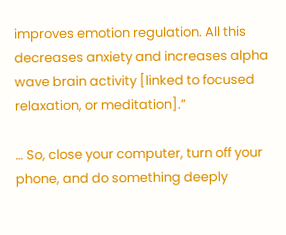improves emotion regulation. All this decreases anxiety and increases alpha wave brain activity [linked to focused relaxation, or meditation].”

… So, close your computer, turn off your phone, and do something deeply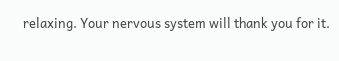relaxing. Your nervous system will thank you for it.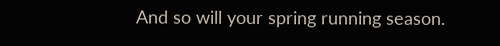And so will your spring running season.